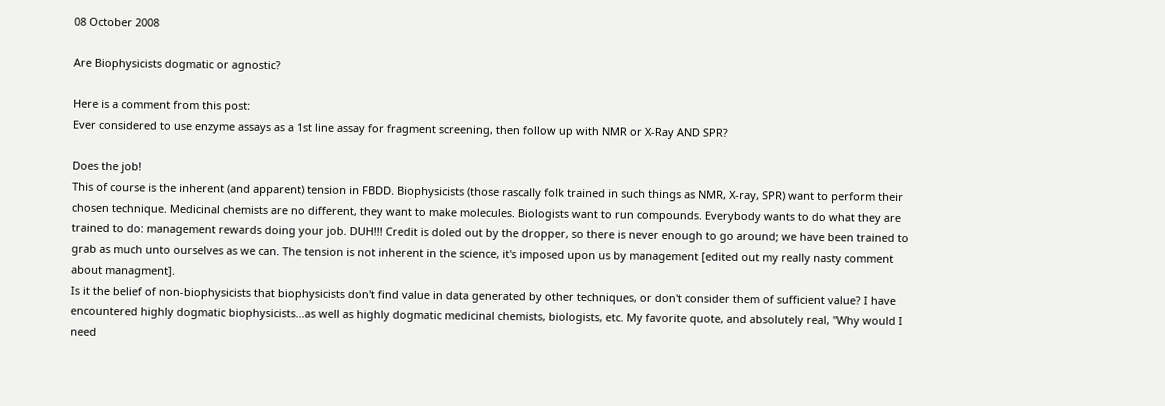08 October 2008

Are Biophysicists dogmatic or agnostic?

Here is a comment from this post:
Ever considered to use enzyme assays as a 1st line assay for fragment screening, then follow up with NMR or X-Ray AND SPR?

Does the job!
This of course is the inherent (and apparent) tension in FBDD. Biophysicists (those rascally folk trained in such things as NMR, X-ray, SPR) want to perform their chosen technique. Medicinal chemists are no different, they want to make molecules. Biologists want to run compounds. Everybody wants to do what they are trained to do: management rewards doing your job. DUH!!! Credit is doled out by the dropper, so there is never enough to go around; we have been trained to grab as much unto ourselves as we can. The tension is not inherent in the science, it's imposed upon us by management [edited out my really nasty comment about managment].
Is it the belief of non-biophysicists that biophysicists don't find value in data generated by other techniques, or don't consider them of sufficient value? I have encountered highly dogmatic biophysicists...as well as highly dogmatic medicinal chemists, biologists, etc. My favorite quote, and absolutely real, "Why would I need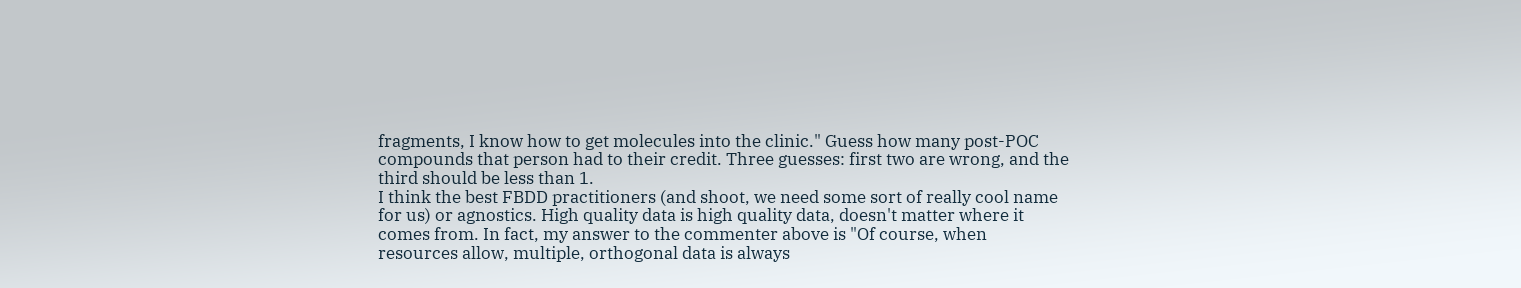fragments, I know how to get molecules into the clinic." Guess how many post-POC compounds that person had to their credit. Three guesses: first two are wrong, and the third should be less than 1.
I think the best FBDD practitioners (and shoot, we need some sort of really cool name for us) or agnostics. High quality data is high quality data, doesn't matter where it comes from. In fact, my answer to the commenter above is "Of course, when resources allow, multiple, orthogonal data is always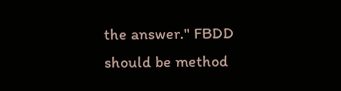the answer." FBDD should be method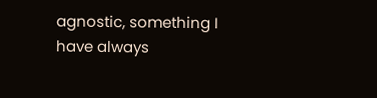agnostic, something I have always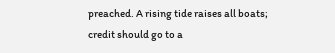preached. A rising tide raises all boats; credit should go to a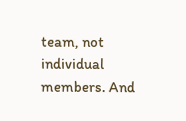team, not individual members. And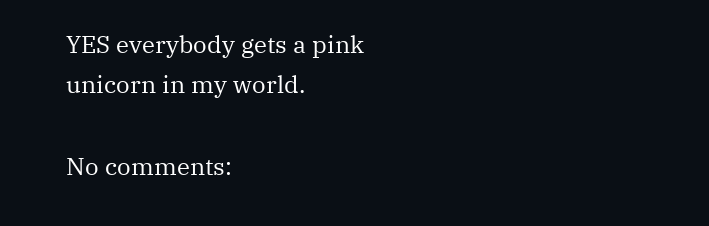YES everybody gets a pink unicorn in my world.

No comments: